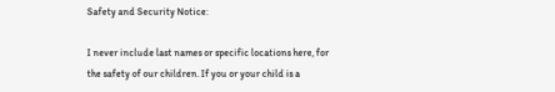Safety and Security Notice:

I never include last names or specific locations here, for the safety of our children. If you or your child is a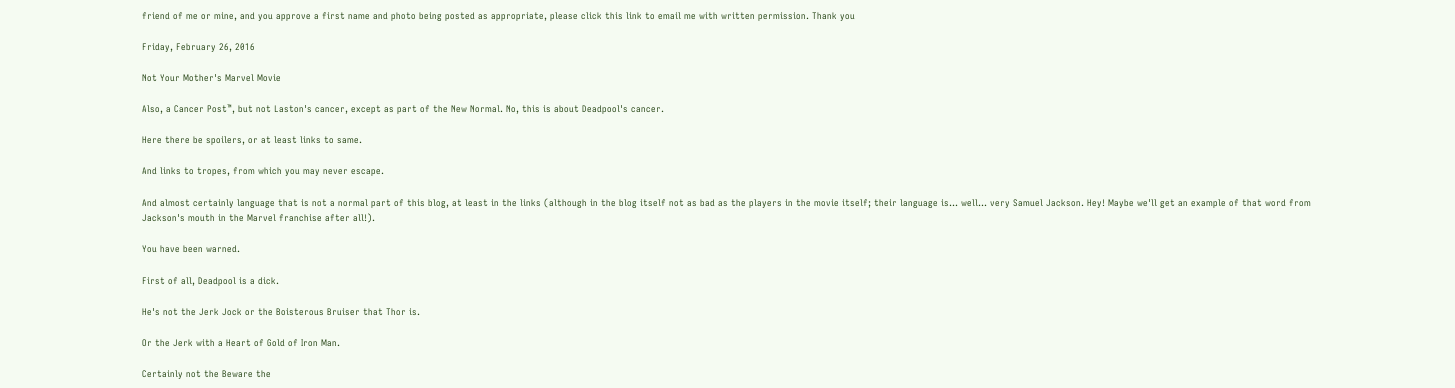friend of me or mine, and you approve a first name and photo being posted as appropriate, please click this link to email me with written permission. Thank you

Friday, February 26, 2016

Not Your Mother's Marvel Movie

Also, a Cancer Post™, but not Laston's cancer, except as part of the New Normal. No, this is about Deadpool's cancer.

Here there be spoilers, or at least links to same.

And links to tropes, from which you may never escape.

And almost certainly language that is not a normal part of this blog, at least in the links (although in the blog itself not as bad as the players in the movie itself; their language is... well... very Samuel Jackson. Hey! Maybe we'll get an example of that word from Jackson's mouth in the Marvel franchise after all!).

You have been warned.

First of all, Deadpool is a dick.

He's not the Jerk Jock or the Boisterous Bruiser that Thor is.

Or the Jerk with a Heart of Gold of Iron Man.

Certainly not the Beware the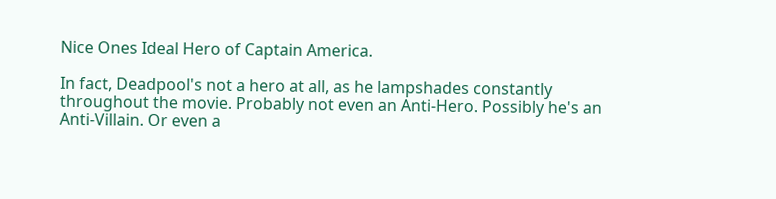Nice Ones Ideal Hero of Captain America.

In fact, Deadpool's not a hero at all, as he lampshades constantly throughout the movie. Probably not even an Anti-Hero. Possibly he's an Anti-Villain. Or even a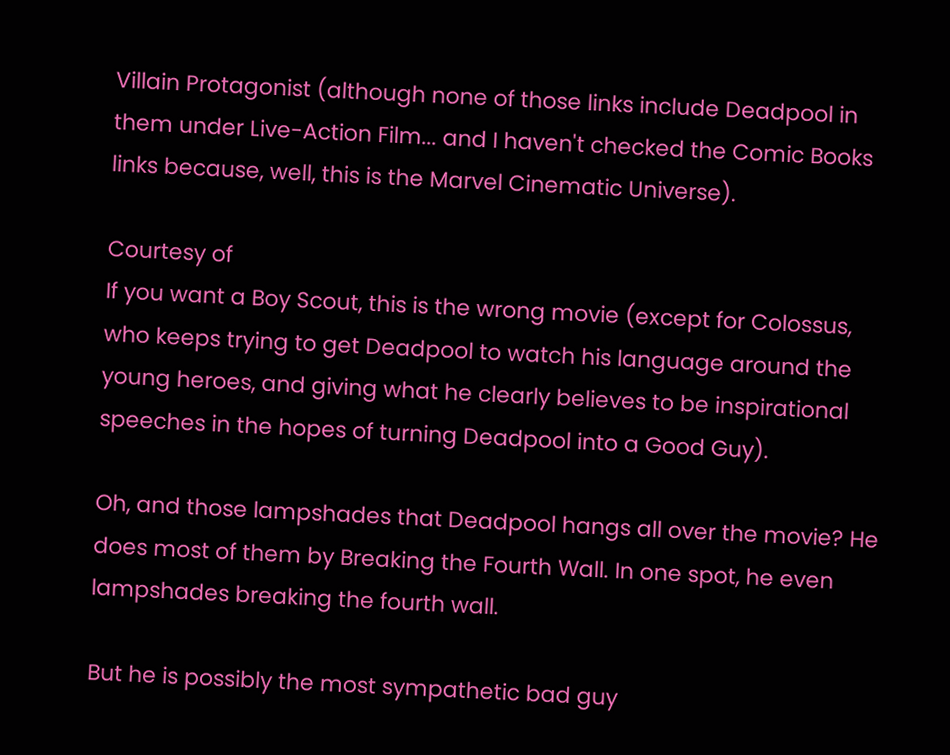Villain Protagonist (although none of those links include Deadpool in them under Live-Action Film... and I haven't checked the Comic Books links because, well, this is the Marvel Cinematic Universe).

Courtesy of
If you want a Boy Scout, this is the wrong movie (except for Colossus, who keeps trying to get Deadpool to watch his language around the young heroes, and giving what he clearly believes to be inspirational speeches in the hopes of turning Deadpool into a Good Guy).

Oh, and those lampshades that Deadpool hangs all over the movie? He does most of them by Breaking the Fourth Wall. In one spot, he even lampshades breaking the fourth wall.

But he is possibly the most sympathetic bad guy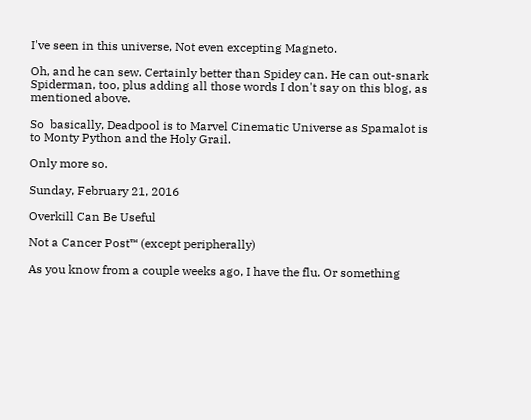I've seen in this universe, Not even excepting Magneto.

Oh, and he can sew. Certainly better than Spidey can. He can out-snark Spiderman, too, plus adding all those words I don't say on this blog, as mentioned above.

So  basically, Deadpool is to Marvel Cinematic Universe as Spamalot is to Monty Python and the Holy Grail.

Only more so.

Sunday, February 21, 2016

Overkill Can Be Useful

Not a Cancer Post™ (except peripherally)

As you know from a couple weeks ago, I have the flu. Or something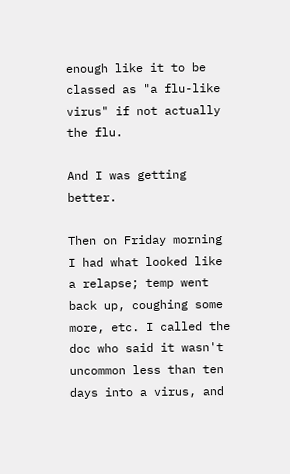enough like it to be classed as "a flu-like virus" if not actually the flu.

And I was getting better.

Then on Friday morning I had what looked like a relapse; temp went back up, coughing some more, etc. I called the doc who said it wasn't uncommon less than ten days into a virus, and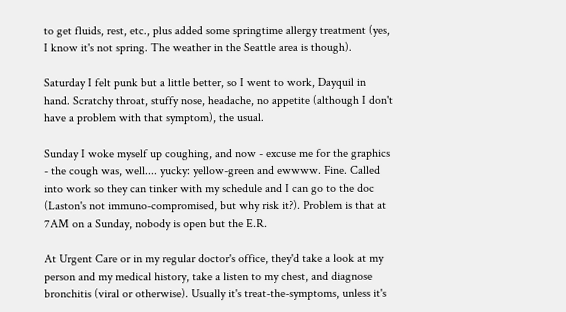to get fluids, rest, etc., plus added some springtime allergy treatment (yes, I know it's not spring. The weather in the Seattle area is though).

Saturday I felt punk but a little better, so I went to work, Dayquil in hand. Scratchy throat, stuffy nose, headache, no appetite (although I don't have a problem with that symptom), the usual.

Sunday I woke myself up coughing, and now - excuse me for the graphics - the cough was, well.... yucky: yellow-green and ewwww. Fine. Called into work so they can tinker with my schedule and I can go to the doc (Laston's not immuno-compromised, but why risk it?). Problem is that at 7AM on a Sunday, nobody is open but the E.R.

At Urgent Care or in my regular doctor's office, they'd take a look at my person and my medical history, take a listen to my chest, and diagnose bronchitis (viral or otherwise). Usually it's treat-the-symptoms, unless it's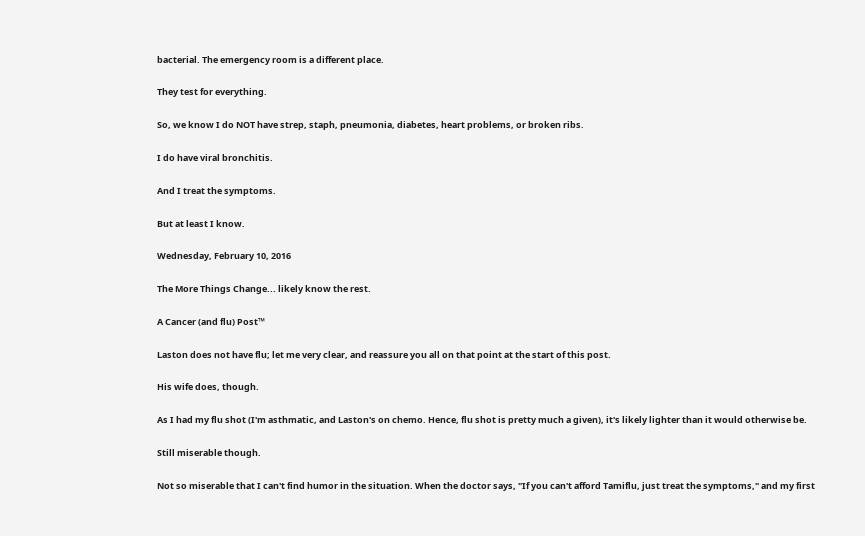bacterial. The emergency room is a different place.

They test for everything.

So, we know I do NOT have strep, staph, pneumonia, diabetes, heart problems, or broken ribs.

I do have viral bronchitis.

And I treat the symptoms.

But at least I know.

Wednesday, February 10, 2016

The More Things Change... likely know the rest.

A Cancer (and flu) Post™

Laston does not have flu; let me very clear, and reassure you all on that point at the start of this post.

His wife does, though.

As I had my flu shot (I'm asthmatic, and Laston's on chemo. Hence, flu shot is pretty much a given), it's likely lighter than it would otherwise be.

Still miserable though.

Not so miserable that I can't find humor in the situation. When the doctor says, "If you can't afford Tamiflu, just treat the symptoms," and my first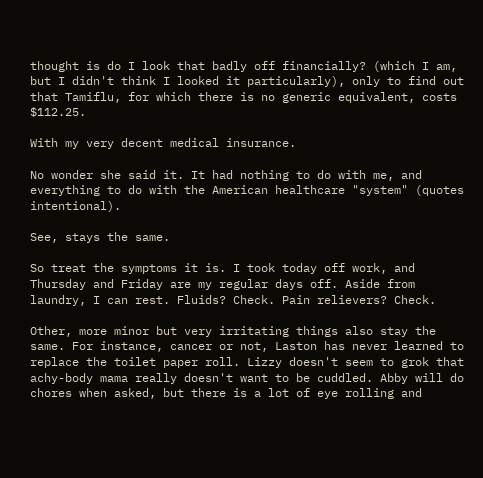thought is do I look that badly off financially? (which I am, but I didn't think I looked it particularly), only to find out that Tamiflu, for which there is no generic equivalent, costs $112.25.

With my very decent medical insurance.

No wonder she said it. It had nothing to do with me, and everything to do with the American healthcare "system" (quotes intentional).

See, stays the same.

So treat the symptoms it is. I took today off work, and Thursday and Friday are my regular days off. Aside from laundry, I can rest. Fluids? Check. Pain relievers? Check.

Other, more minor but very irritating things also stay the same. For instance, cancer or not, Laston has never learned to replace the toilet paper roll. Lizzy doesn't seem to grok that achy-body mama really doesn't want to be cuddled. Abby will do chores when asked, but there is a lot of eye rolling and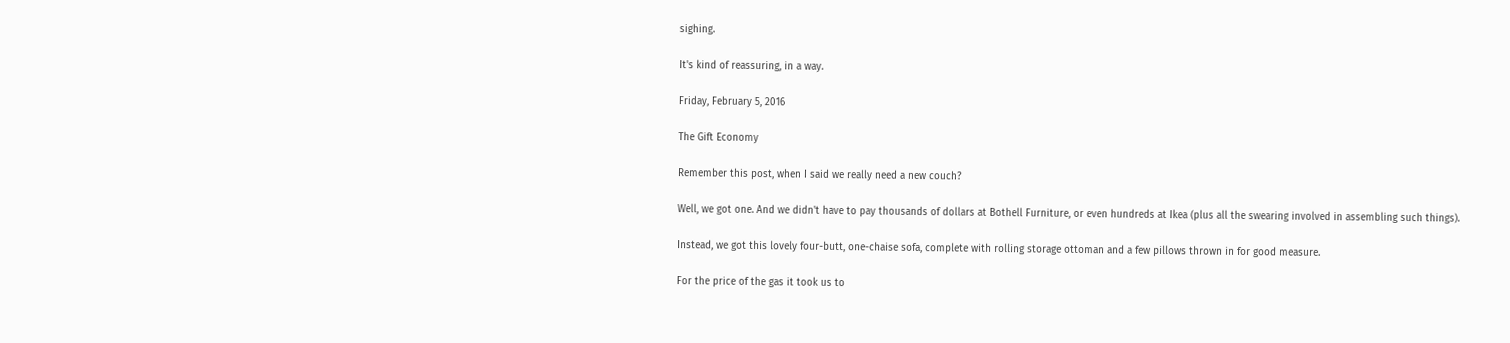sighing.

It's kind of reassuring, in a way.

Friday, February 5, 2016

The Gift Economy

Remember this post, when I said we really need a new couch?

Well, we got one. And we didn't have to pay thousands of dollars at Bothell Furniture, or even hundreds at Ikea (plus all the swearing involved in assembling such things).

Instead, we got this lovely four-butt, one-chaise sofa, complete with rolling storage ottoman and a few pillows thrown in for good measure.

For the price of the gas it took us to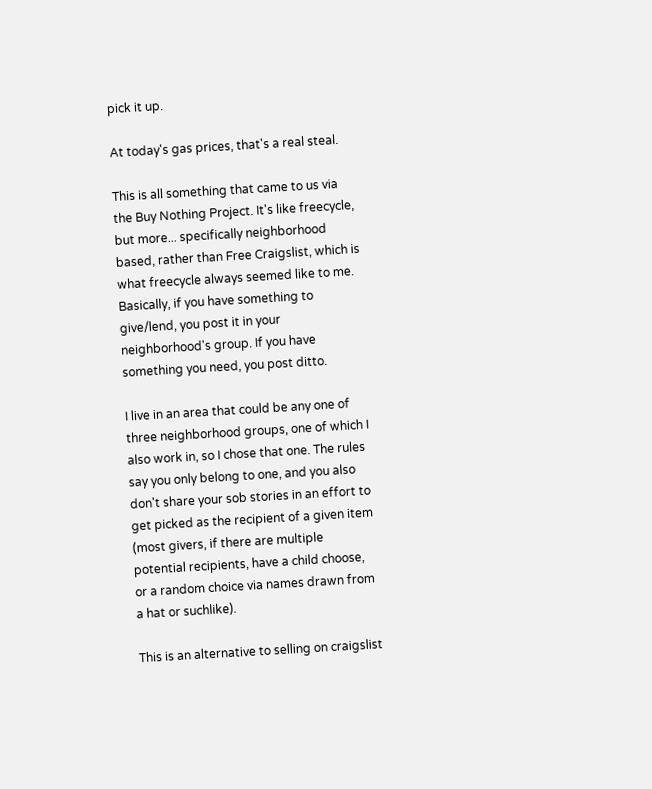pick it up.

At today's gas prices, that's a real steal.

This is all something that came to us via the Buy Nothing Project. It's like freecycle, but more... specifically neighborhood based, rather than Free Craigslist, which is what freecycle always seemed like to me. Basically, if you have something to give/lend, you post it in your neighborhood's group. If you have something you need, you post ditto.

I live in an area that could be any one of three neighborhood groups, one of which I also work in, so I chose that one. The rules say you only belong to one, and you also don't share your sob stories in an effort to get picked as the recipient of a given item (most givers, if there are multiple potential recipients, have a child choose, or a random choice via names drawn from a hat or suchlike).

This is an alternative to selling on craigslist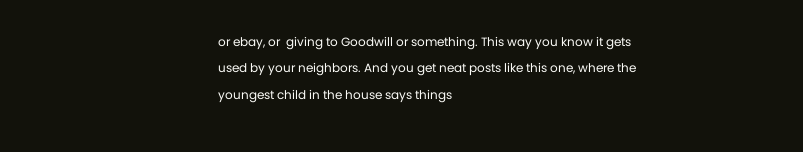or ebay, or  giving to Goodwill or something. This way you know it gets used by your neighbors. And you get neat posts like this one, where the youngest child in the house says things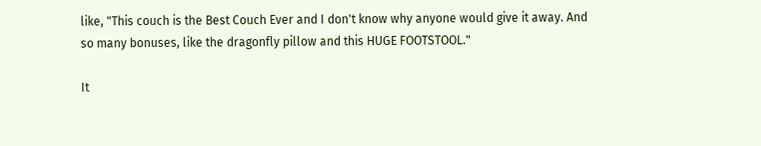like, "This couch is the Best Couch Ever and I don't know why anyone would give it away. And so many bonuses, like the dragonfly pillow and this HUGE FOOTSTOOL."

It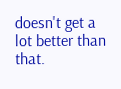doesn't get a lot better than that.